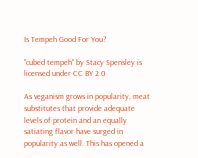Is Tempeh Good For You?

"cubed tempeh" by Stacy Spensley is licensed under CC BY 2.0

As veganism grows in popularity, meat substitutes that provide adequate levels of protein and an equally satiating flavor have surged in popularity as well. This has opened a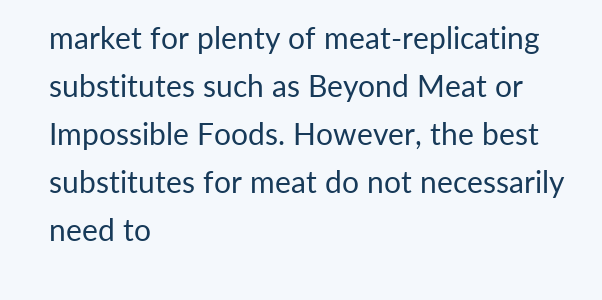market for plenty of meat-replicating substitutes such as Beyond Meat or Impossible Foods. However, the best substitutes for meat do not necessarily need to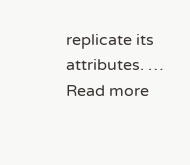replicate its attributes. … Read more